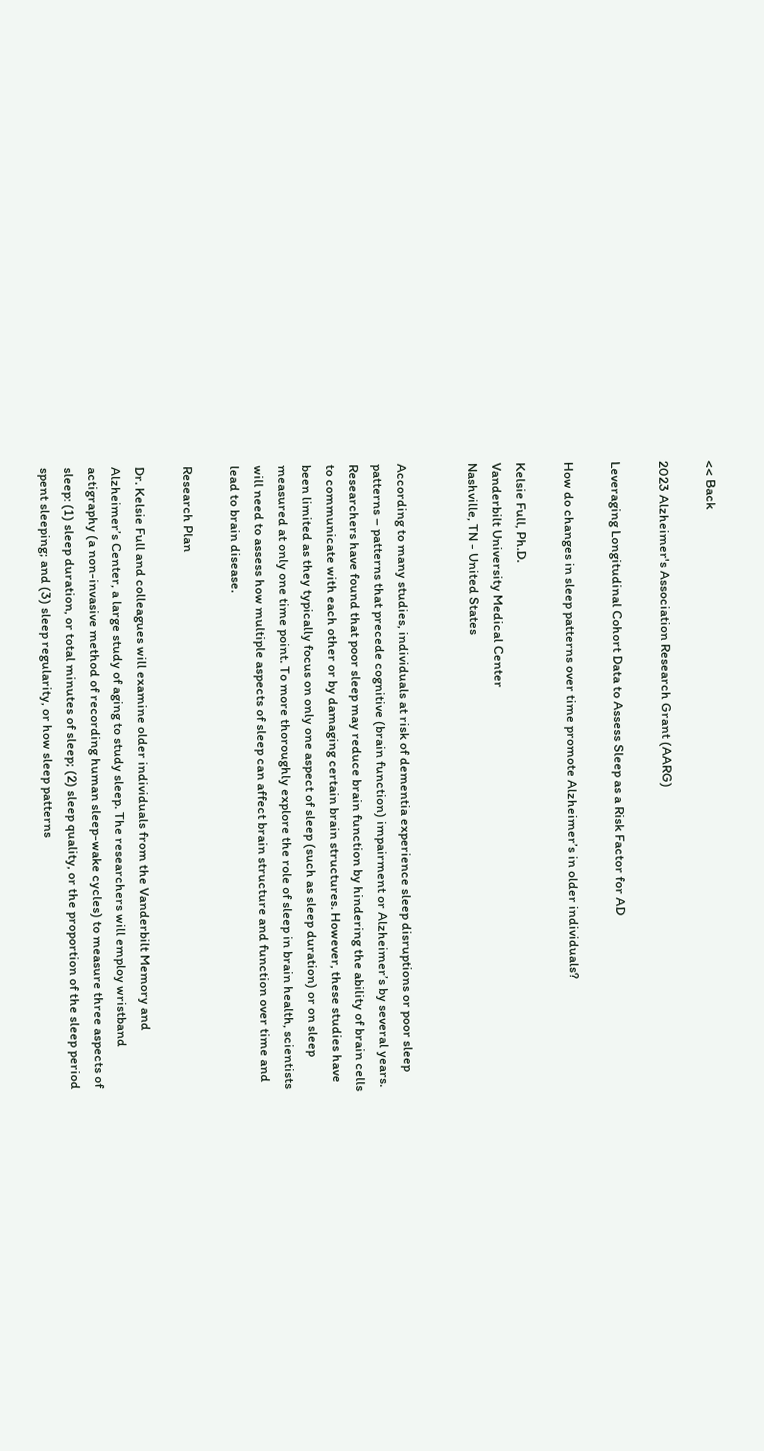<< Back

2023 Alzheimer's Association Research Grant (AARG)

Leveraging Longitudinal Cohort Data to Assess Sleep as a Risk Factor for AD

How do changes in sleep patterns over time promote Alzheimer’s in older individuals?

Kelsie Full, Ph.D.
Vanderbilt University Medical Center
Nashville, TN - United States


According to many studies, individuals at risk of dementia experience sleep disruptions or poor sleep patterns – patterns that precede cognitive (brain function) impairment or Alzheimer’s by several years. Researchers have found that poor sleep may reduce brain function by hindering the ability of brain cells to communicate with each other or by damaging certain brain structures. However, these studies have been limited as they typically focus on only one aspect of sleep (such as sleep duration) or on sleep measured at only one time point. To more thoroughly explore the role of sleep in brain health, scientists will need to assess how multiple aspects of sleep can affect brain structure and function over time and lead to brain disease.

Research Plan

Dr. Kelsie Full and colleagues will examine older individuals from the Vanderbilt Memory and Alzheimer’s Center, a large study of aging to study sleep. The researchers will employ wristband actigraphy (a non-invasive method of recording human sleep-wake cycles) to measure three aspects of sleep: (1) sleep duration, or total minutes of sleep; (2) sleep quality, or the proportion of the sleep period spent sleeping; and (3) sleep regularity, or how sleep patterns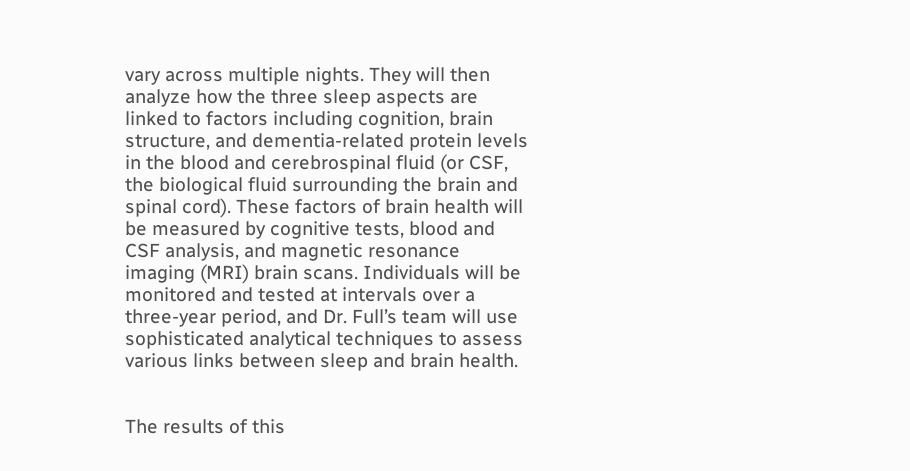vary across multiple nights. They will then analyze how the three sleep aspects are linked to factors including cognition, brain structure, and dementia-related protein levels in the blood and cerebrospinal fluid (or CSF, the biological fluid surrounding the brain and spinal cord). These factors of brain health will be measured by cognitive tests, blood and CSF analysis, and magnetic resonance imaging (MRI) brain scans. Individuals will be monitored and tested at intervals over a three-year period, and Dr. Full’s team will use sophisticated analytical techniques to assess various links between sleep and brain health.


The results of this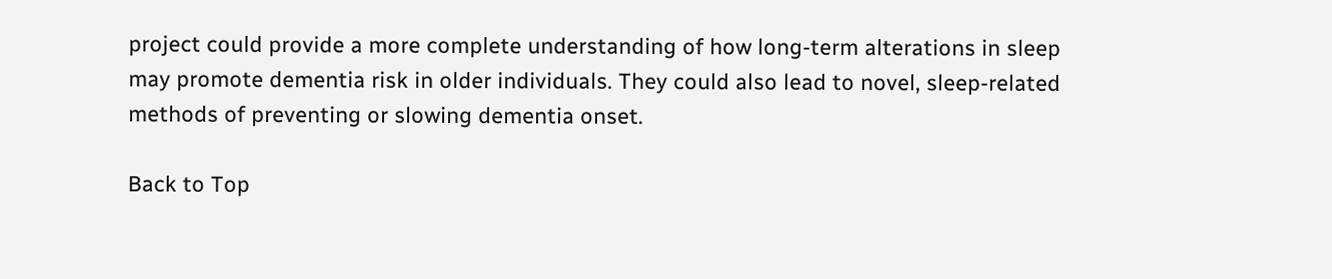project could provide a more complete understanding of how long-term alterations in sleep may promote dementia risk in older individuals. They could also lead to novel, sleep-related methods of preventing or slowing dementia onset.

Back to Top